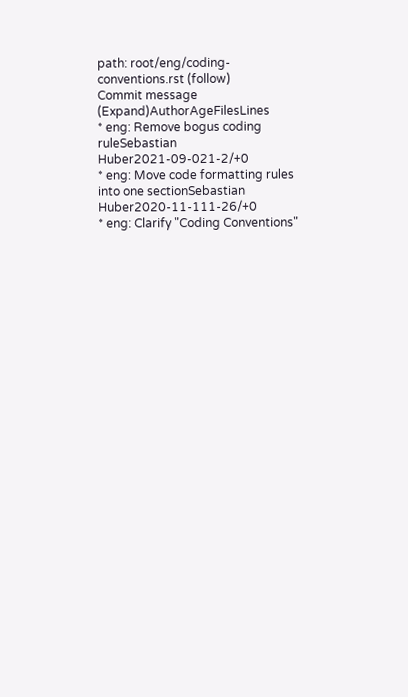path: root/eng/coding-conventions.rst (follow)
Commit message (Expand)AuthorAgeFilesLines
* eng: Remove bogus coding ruleSebastian Huber2021-09-021-2/+0
* eng: Move code formatting rules into one sectionSebastian Huber2020-11-111-26/+0
* eng: Clarify "Coding Conventions"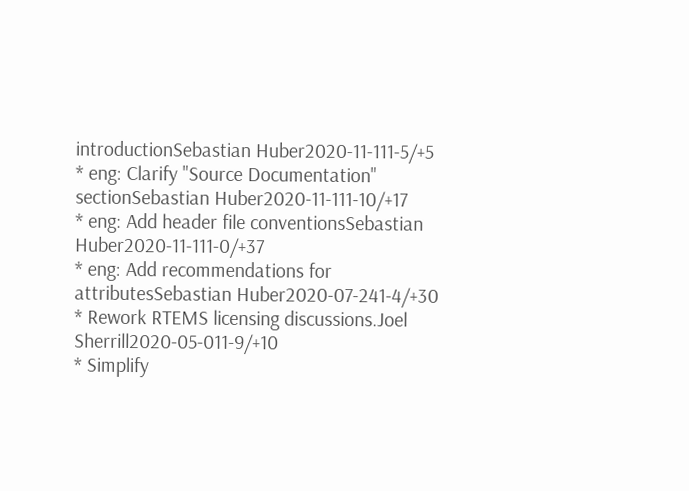introductionSebastian Huber2020-11-111-5/+5
* eng: Clarify "Source Documentation" sectionSebastian Huber2020-11-111-10/+17
* eng: Add header file conventionsSebastian Huber2020-11-111-0/+37
* eng: Add recommendations for attributesSebastian Huber2020-07-241-4/+30
* Rework RTEMS licensing discussions.Joel Sherrill2020-05-011-9/+10
* Simplify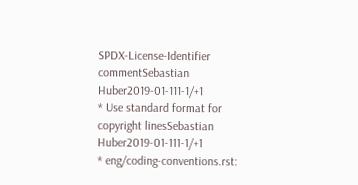SPDX-License-Identifier commentSebastian Huber2019-01-111-1/+1
* Use standard format for copyright linesSebastian Huber2019-01-111-1/+1
* eng/coding-conventions.rst: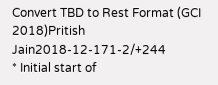Convert TBD to Rest Format (GCI 2018)Pritish Jain2018-12-171-2/+244
* Initial start of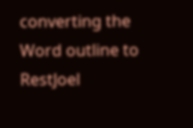converting the Word outline to RestJoel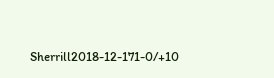Sherrill2018-12-171-0/+10